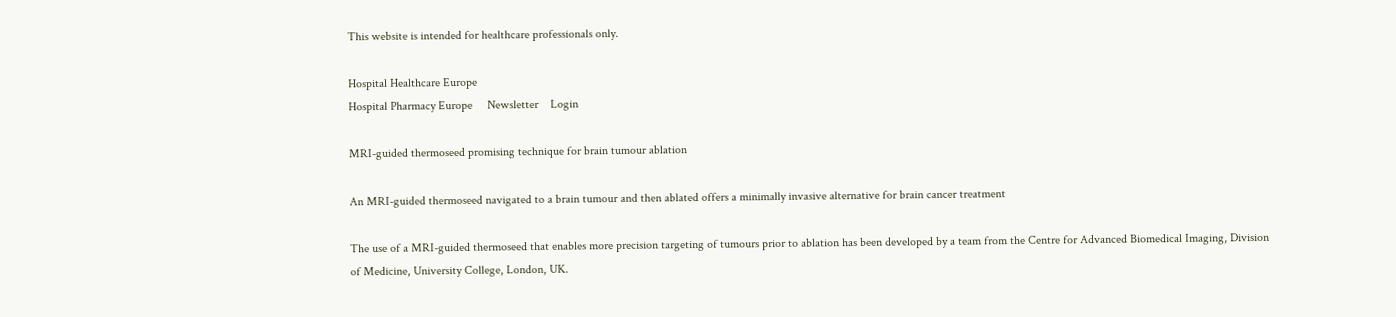This website is intended for healthcare professionals only.

Hospital Healthcare Europe
Hospital Pharmacy Europe     Newsletter    Login

MRI-guided thermoseed promising technique for brain tumour ablation

An MRI-guided thermoseed navigated to a brain tumour and then ablated offers a minimally invasive alternative for brain cancer treatment

The use of a MRI-guided thermoseed that enables more precision targeting of tumours prior to ablation has been developed by a team from the Centre for Advanced Biomedical Imaging, Division of Medicine, University College, London, UK.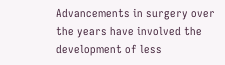Advancements in surgery over the years have involved the development of less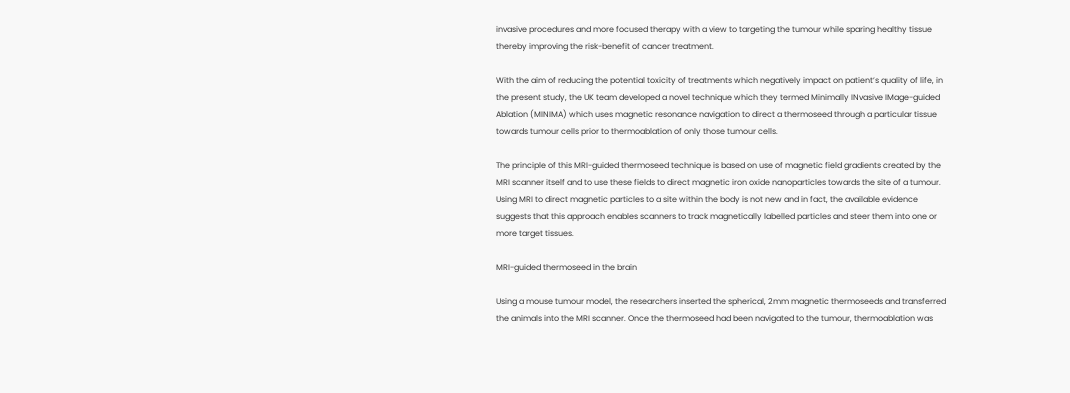invasive procedures and more focused therapy with a view to targeting the tumour while sparing healthy tissue thereby improving the risk-benefit of cancer treatment.

With the aim of reducing the potential toxicity of treatments which negatively impact on patient’s quality of life, in the present study, the UK team developed a novel technique which they termed Minimally INvasive IMage-guided Ablation (MINIMA) which uses magnetic resonance navigation to direct a thermoseed through a particular tissue towards tumour cells prior to thermoablation of only those tumour cells.

The principle of this MRI-guided thermoseed technique is based on use of magnetic field gradients created by the MRI scanner itself and to use these fields to direct magnetic iron oxide nanoparticles towards the site of a tumour. Using MRI to direct magnetic particles to a site within the body is not new and in fact, the available evidence suggests that this approach enables scanners to track magnetically labelled particles and steer them into one or more target tissues.

MRI-guided thermoseed in the brain

Using a mouse tumour model, the researchers inserted the spherical, 2mm magnetic thermoseeds and transferred the animals into the MRI scanner. Once the thermoseed had been navigated to the tumour, thermoablation was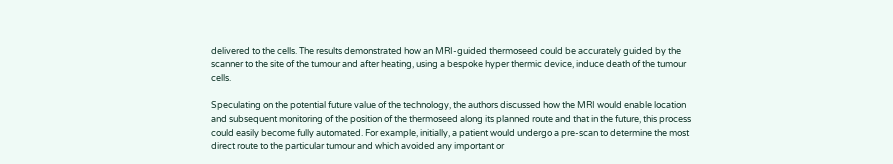delivered to the cells. The results demonstrated how an MRI-guided thermoseed could be accurately guided by the scanner to the site of the tumour and after heating, using a bespoke hyper thermic device, induce death of the tumour cells.

Speculating on the potential future value of the technology, the authors discussed how the MRI would enable location and subsequent monitoring of the position of the thermoseed along its planned route and that in the future, this process could easily become fully automated. For example, initially, a patient would undergo a pre-scan to determine the most direct route to the particular tumour and which avoided any important or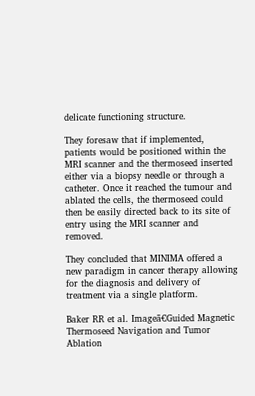delicate functioning structure.

They foresaw that if implemented, patients would be positioned within the MRI scanner and the thermoseed inserted either via a biopsy needle or through a catheter. Once it reached the tumour and ablated the cells, the thermoseed could then be easily directed back to its site of entry using the MRI scanner and removed.

They concluded that MINIMA offered a new paradigm in cancer therapy allowing for the diagnosis and delivery of treatment via a single platform.

Baker RR et al. Imageā€Guided Magnetic Thermoseed Navigation and Tumor Ablation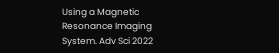Using a Magnetic Resonance Imaging System. Adv Sci 2022